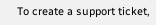To create a support ticket,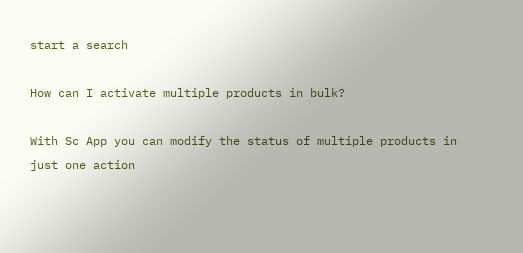start a search

How can I activate multiple products in bulk?

With Sc App you can modify the status of multiple products in just one action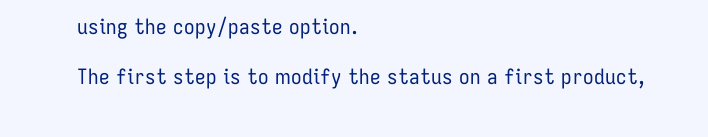using the copy/paste option.

The first step is to modify the status on a first product,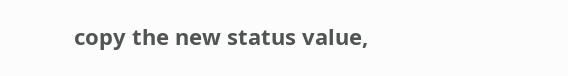copy the new status value,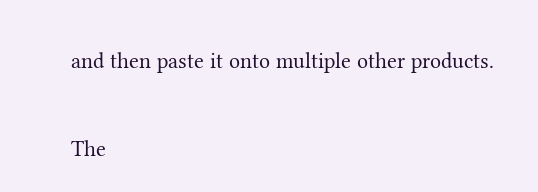and then paste it onto multiple other products.

The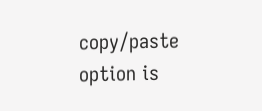copy/paste option is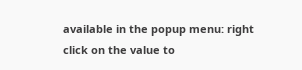available in the popup menu: right click on the value to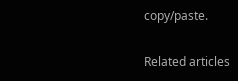copy/paste.

Related articles